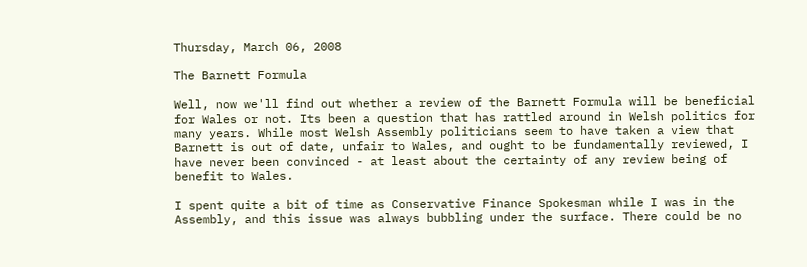Thursday, March 06, 2008

The Barnett Formula

Well, now we'll find out whether a review of the Barnett Formula will be beneficial for Wales or not. Its been a question that has rattled around in Welsh politics for many years. While most Welsh Assembly politicians seem to have taken a view that Barnett is out of date, unfair to Wales, and ought to be fundamentally reviewed, I have never been convinced - at least about the certainty of any review being of benefit to Wales.

I spent quite a bit of time as Conservative Finance Spokesman while I was in the Assembly, and this issue was always bubbling under the surface. There could be no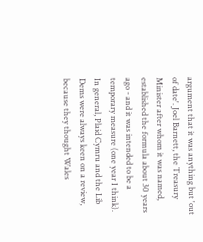argument that it was anything but 'out of date'. Joel Barnett, the Treasury Minister after whom it was named, established the formula about 30 years ago - and it was intended to be a temporary measure (one year I think). In general, Plaid Cymru and the Lib Dems were always keen on a review, because they thought Wales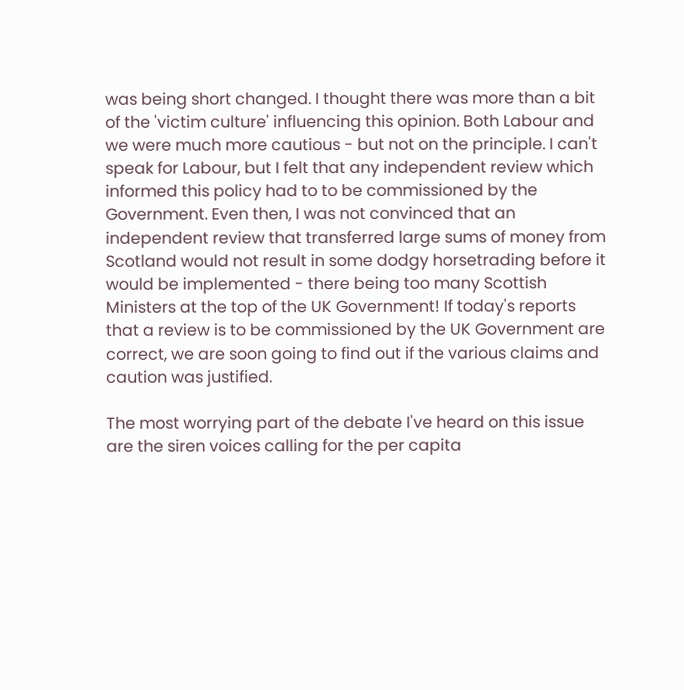was being short changed. I thought there was more than a bit of the 'victim culture' influencing this opinion. Both Labour and we were much more cautious - but not on the principle. I can't speak for Labour, but I felt that any independent review which informed this policy had to to be commissioned by the Government. Even then, I was not convinced that an independent review that transferred large sums of money from Scotland would not result in some dodgy horsetrading before it would be implemented - there being too many Scottish Ministers at the top of the UK Government! If today's reports that a review is to be commissioned by the UK Government are correct, we are soon going to find out if the various claims and caution was justified.

The most worrying part of the debate I've heard on this issue are the siren voices calling for the per capita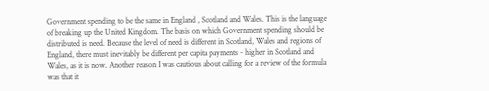Government spending to be the same in England , Scotland and Wales. This is the language of breaking up the United Kingdom. The basis on which Government spending should be distributed is need. Because the level of need is different in Scotland, Wales and regions of England, there must inevitably be different per capita payments - higher in Scotland and Wales, as it is now. Another reason I was cautious about calling for a review of the formula was that it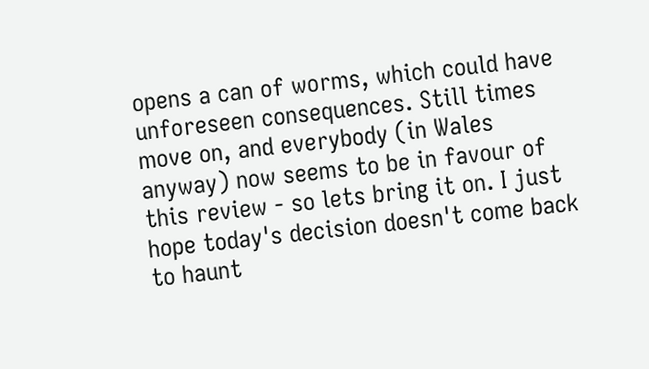opens a can of worms, which could have unforeseen consequences. Still times move on, and everybody (in Wales anyway) now seems to be in favour of this review - so lets bring it on. I just hope today's decision doesn't come back to haunt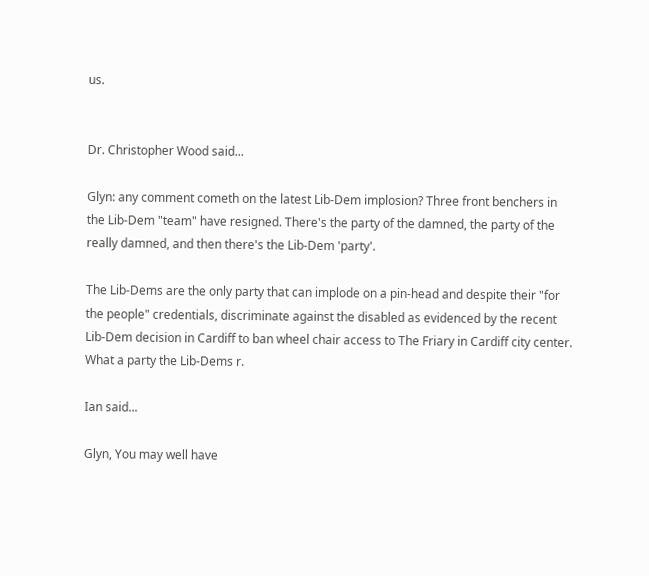us.


Dr. Christopher Wood said...

Glyn: any comment cometh on the latest Lib-Dem implosion? Three front benchers in the Lib-Dem "team" have resigned. There's the party of the damned, the party of the really damned, and then there's the Lib-Dem 'party'.

The Lib-Dems are the only party that can implode on a pin-head and despite their "for the people" credentials, discriminate against the disabled as evidenced by the recent Lib-Dem decision in Cardiff to ban wheel chair access to The Friary in Cardiff city center. What a party the Lib-Dems r.

Ian said...

Glyn, You may well have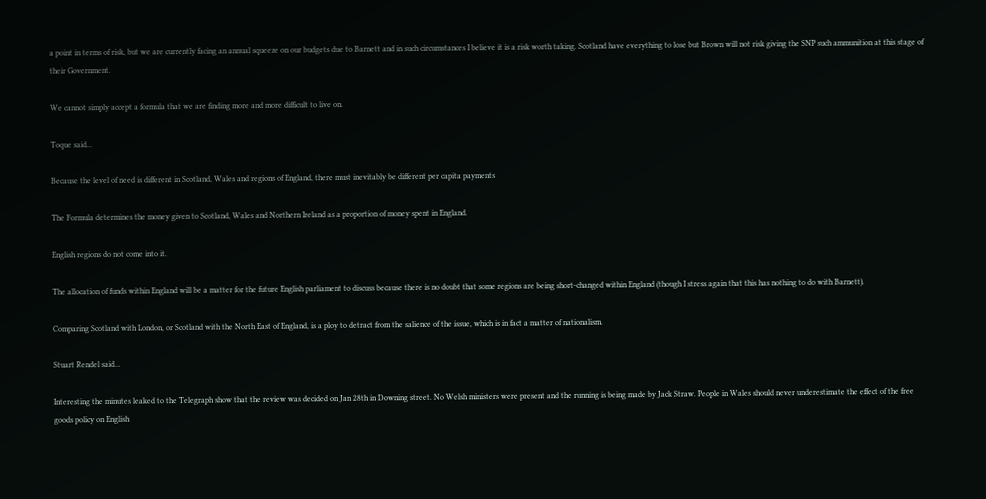a point in terms of risk, but we are currently facing an annual squeeze on our budgets due to Barnett and in such circumstances I believe it is a risk worth taking. Scotland have everything to lose but Brown will not risk giving the SNP such ammunition at this stage of their Government.

We cannot simply accept a formula that we are finding more and more difficult to live on.

Toque said...

Because the level of need is different in Scotland, Wales and regions of England, there must inevitably be different per capita payments

The Formula determines the money given to Scotland, Wales and Northern Ireland as a proportion of money spent in England.

English regions do not come into it.

The allocation of funds within England will be a matter for the future English parliament to discuss because there is no doubt that some regions are being short-changed within England (though I stress again that this has nothing to do with Barnett).

Comparing Scotland with London, or Scotland with the North East of England, is a ploy to detract from the salience of the issue, which is in fact a matter of nationalism.

Stuart Rendel said...

Interesting the minutes leaked to the Telegraph show that the review was decided on Jan 28th in Downing street. No Welsh ministers were present and the running is being made by Jack Straw. People in Wales should never underestimate the effect of the free goods policy on English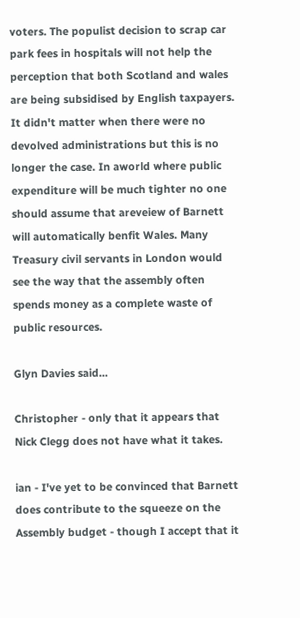voters. The populist decision to scrap car park fees in hospitals will not help the perception that both Scotland and wales are being subsidised by English taxpayers. It didn't matter when there were no devolved administrations but this is no longer the case. In aworld where public expenditure will be much tighter no one should assume that areveiew of Barnett will automatically benfit Wales. Many Treasury civil servants in London would see the way that the assembly often spends money as a complete waste of public resources.

Glyn Davies said...

Christopher - only that it appears that Nick Clegg does not have what it takes.

ian - I've yet to be convinced that Barnett does contribute to the squeeze on the Assembly budget - though I accept that it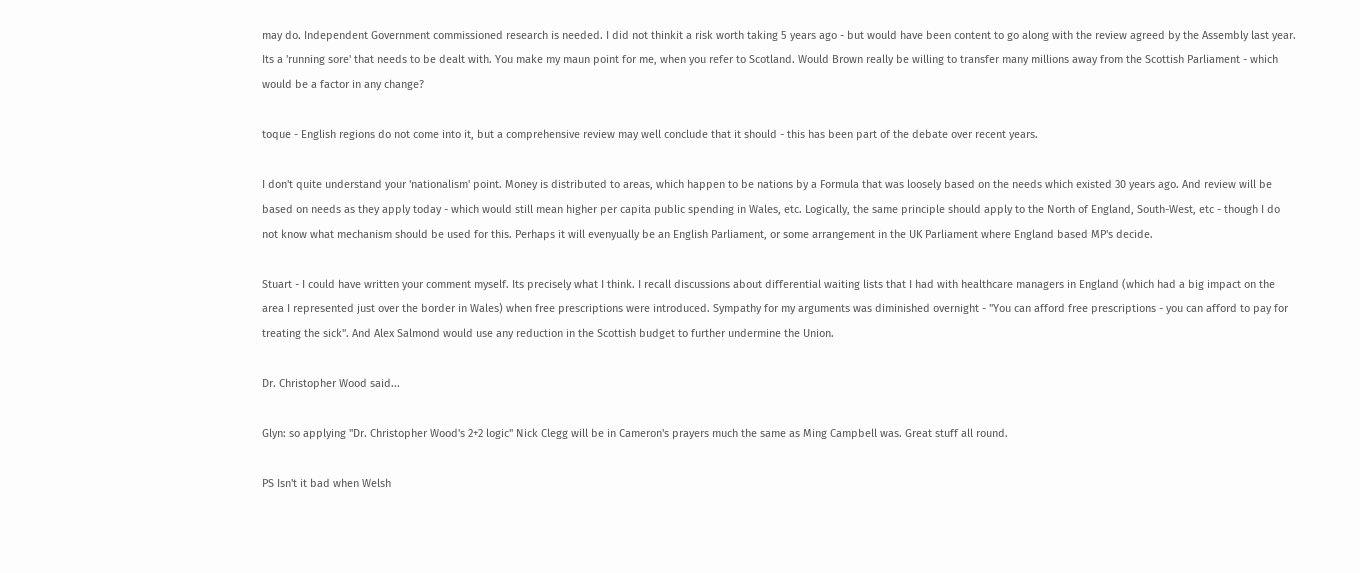may do. Independent Government commissioned research is needed. I did not thinkit a risk worth taking 5 years ago - but would have been content to go along with the review agreed by the Assembly last year. Its a 'running sore' that needs to be dealt with. You make my maun point for me, when you refer to Scotland. Would Brown really be willing to transfer many millions away from the Scottish Parliament - which would be a factor in any change?

toque - English regions do not come into it, but a comprehensive review may well conclude that it should - this has been part of the debate over recent years.

I don't quite understand your 'nationalism' point. Money is distributed to areas, which happen to be nations by a Formula that was loosely based on the needs which existed 30 years ago. And review will be based on needs as they apply today - which would still mean higher per capita public spending in Wales, etc. Logically, the same principle should apply to the North of England, South-West, etc - though I do not know what mechanism should be used for this. Perhaps it will evenyually be an English Parliament, or some arrangement in the UK Parliament where England based MP's decide.

Stuart - I could have written your comment myself. Its precisely what I think. I recall discussions about differential waiting lists that I had with healthcare managers in England (which had a big impact on the area I represented just over the border in Wales) when free prescriptions were introduced. Sympathy for my arguments was diminished overnight - "You can afford free prescriptions - you can afford to pay for treating the sick". And Alex Salmond would use any reduction in the Scottish budget to further undermine the Union.

Dr. Christopher Wood said...

Glyn: so applying "Dr. Christopher Wood's 2+2 logic" Nick Clegg will be in Cameron's prayers much the same as Ming Campbell was. Great stuff all round.

PS Isn't it bad when Welsh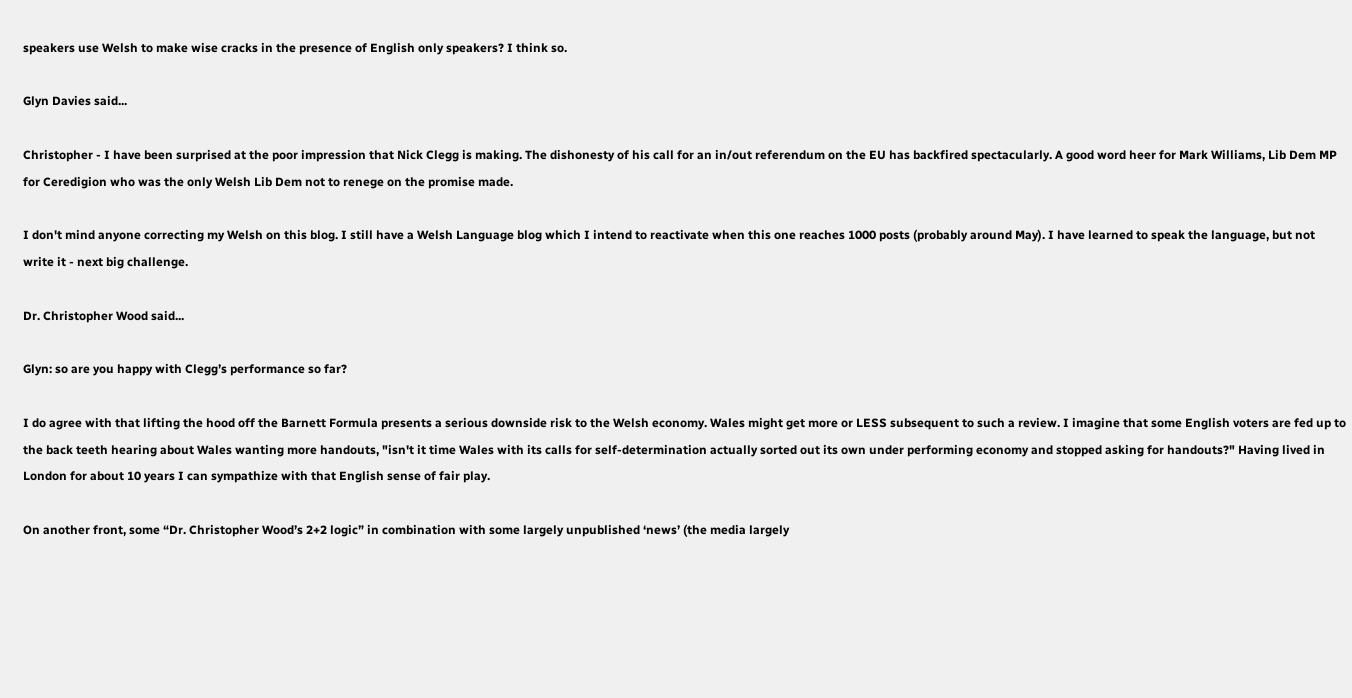speakers use Welsh to make wise cracks in the presence of English only speakers? I think so.

Glyn Davies said...

Christopher - I have been surprised at the poor impression that Nick Clegg is making. The dishonesty of his call for an in/out referendum on the EU has backfired spectacularly. A good word heer for Mark Williams, Lib Dem MP for Ceredigion who was the only Welsh Lib Dem not to renege on the promise made.

I don't mind anyone correcting my Welsh on this blog. I still have a Welsh Language blog which I intend to reactivate when this one reaches 1000 posts (probably around May). I have learned to speak the language, but not write it - next big challenge.

Dr. Christopher Wood said...

Glyn: so are you happy with Clegg’s performance so far?

I do agree with that lifting the hood off the Barnett Formula presents a serious downside risk to the Welsh economy. Wales might get more or LESS subsequent to such a review. I imagine that some English voters are fed up to the back teeth hearing about Wales wanting more handouts, "isn't it time Wales with its calls for self-determination actually sorted out its own under performing economy and stopped asking for handouts?" Having lived in London for about 10 years I can sympathize with that English sense of fair play.

On another front, some “Dr. Christopher Wood’s 2+2 logic” in combination with some largely unpublished ‘news’ (the media largely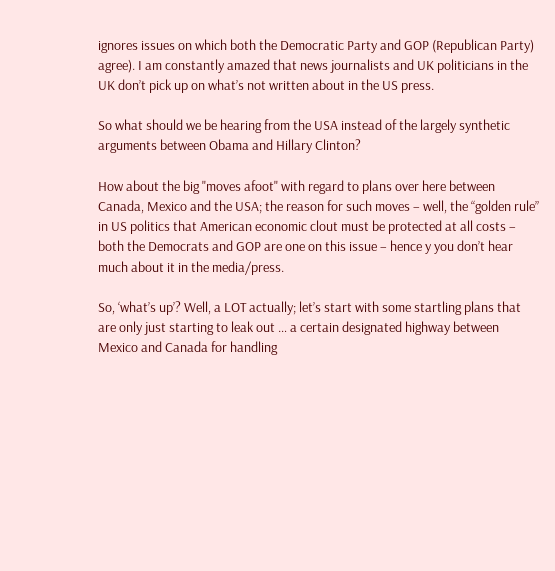ignores issues on which both the Democratic Party and GOP (Republican Party) agree). I am constantly amazed that news journalists and UK politicians in the UK don’t pick up on what’s not written about in the US press.

So what should we be hearing from the USA instead of the largely synthetic arguments between Obama and Hillary Clinton?

How about the big "moves afoot" with regard to plans over here between Canada, Mexico and the USA; the reason for such moves – well, the “golden rule” in US politics that American economic clout must be protected at all costs – both the Democrats and GOP are one on this issue – hence y you don’t hear much about it in the media/press.

So, ‘what’s up’? Well, a LOT actually; let’s start with some startling plans that are only just starting to leak out … a certain designated highway between Mexico and Canada for handling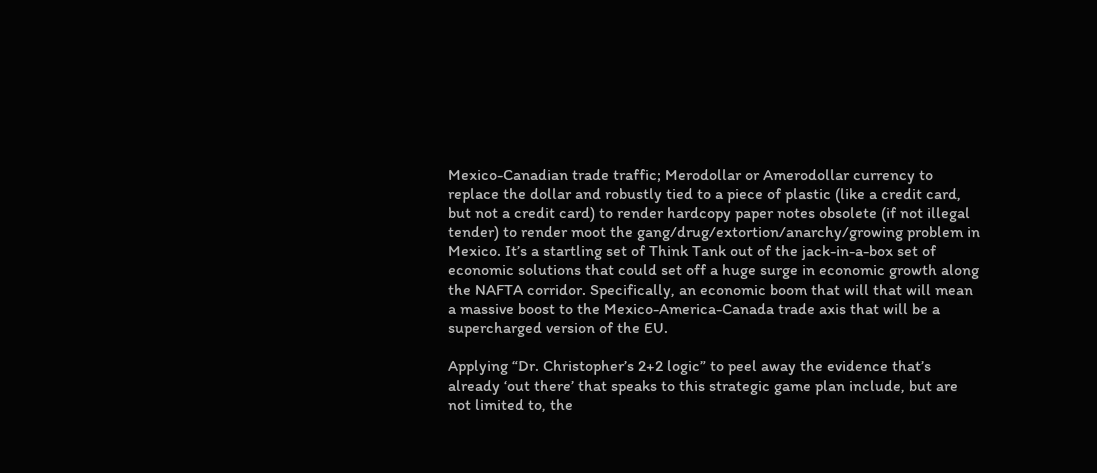Mexico-Canadian trade traffic; Merodollar or Amerodollar currency to replace the dollar and robustly tied to a piece of plastic (like a credit card, but not a credit card) to render hardcopy paper notes obsolete (if not illegal tender) to render moot the gang/drug/extortion/anarchy/growing problem in Mexico. It’s a startling set of Think Tank out of the jack-in-a-box set of economic solutions that could set off a huge surge in economic growth along the NAFTA corridor. Specifically, an economic boom that will that will mean a massive boost to the Mexico-America-Canada trade axis that will be a supercharged version of the EU.

Applying “Dr. Christopher’s 2+2 logic” to peel away the evidence that’s already ‘out there’ that speaks to this strategic game plan include, but are not limited to, the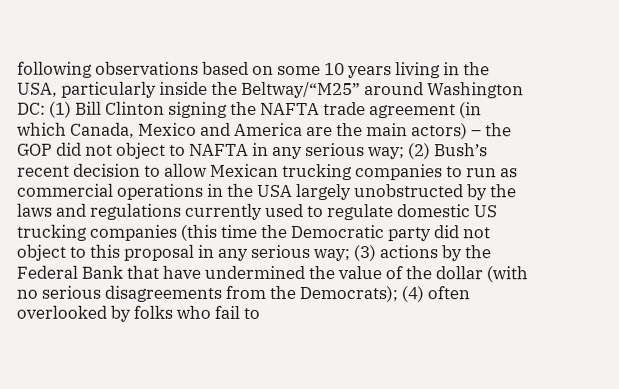following observations based on some 10 years living in the USA, particularly inside the Beltway/“M25” around Washington DC: (1) Bill Clinton signing the NAFTA trade agreement (in which Canada, Mexico and America are the main actors) – the GOP did not object to NAFTA in any serious way; (2) Bush’s recent decision to allow Mexican trucking companies to run as commercial operations in the USA largely unobstructed by the laws and regulations currently used to regulate domestic US trucking companies (this time the Democratic party did not object to this proposal in any serious way; (3) actions by the Federal Bank that have undermined the value of the dollar (with no serious disagreements from the Democrats); (4) often overlooked by folks who fail to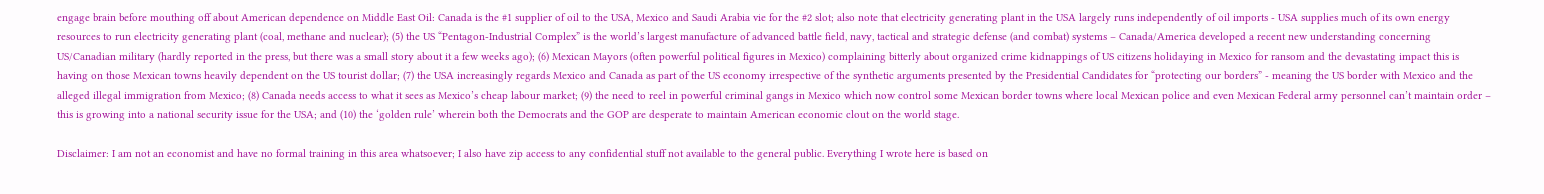engage brain before mouthing off about American dependence on Middle East Oil: Canada is the #1 supplier of oil to the USA, Mexico and Saudi Arabia vie for the #2 slot; also note that electricity generating plant in the USA largely runs independently of oil imports - USA supplies much of its own energy resources to run electricity generating plant (coal, methane and nuclear); (5) the US “Pentagon-Industrial Complex” is the world’s largest manufacture of advanced battle field, navy, tactical and strategic defense (and combat) systems – Canada/America developed a recent new understanding concerning US/Canadian military (hardly reported in the press, but there was a small story about it a few weeks ago); (6) Mexican Mayors (often powerful political figures in Mexico) complaining bitterly about organized crime kidnappings of US citizens holidaying in Mexico for ransom and the devastating impact this is having on those Mexican towns heavily dependent on the US tourist dollar; (7) the USA increasingly regards Mexico and Canada as part of the US economy irrespective of the synthetic arguments presented by the Presidential Candidates for “protecting our borders” - meaning the US border with Mexico and the alleged illegal immigration from Mexico; (8) Canada needs access to what it sees as Mexico’s cheap labour market; (9) the need to reel in powerful criminal gangs in Mexico which now control some Mexican border towns where local Mexican police and even Mexican Federal army personnel can’t maintain order – this is growing into a national security issue for the USA; and (10) the ‘golden rule’ wherein both the Democrats and the GOP are desperate to maintain American economic clout on the world stage.

Disclaimer: I am not an economist and have no formal training in this area whatsoever; I also have zip access to any confidential stuff not available to the general public. Everything I wrote here is based on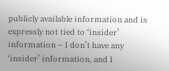publicly available information and is expressly not tied to ‘insider’ information – I don’t have any ‘insider’ information, and I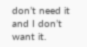don’t need it and I don’t want it.